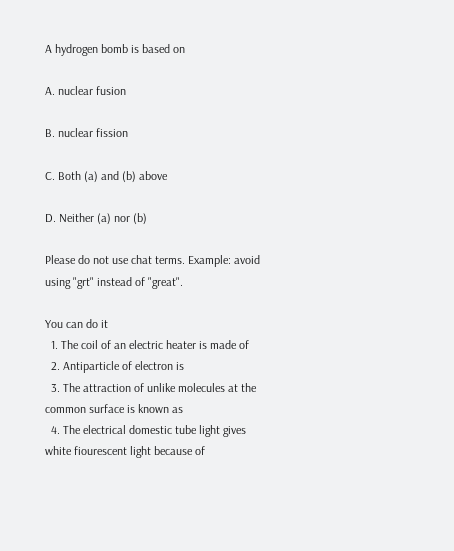A hydrogen bomb is based on

A. nuclear fusion

B. nuclear fission

C. Both (a) and (b) above

D. Neither (a) nor (b)

Please do not use chat terms. Example: avoid using "grt" instead of "great".

You can do it
  1. The coil of an electric heater is made of
  2. Antiparticle of electron is
  3. The attraction of unlike molecules at the common surface is known as
  4. The electrical domestic tube light gives white fiourescent light because of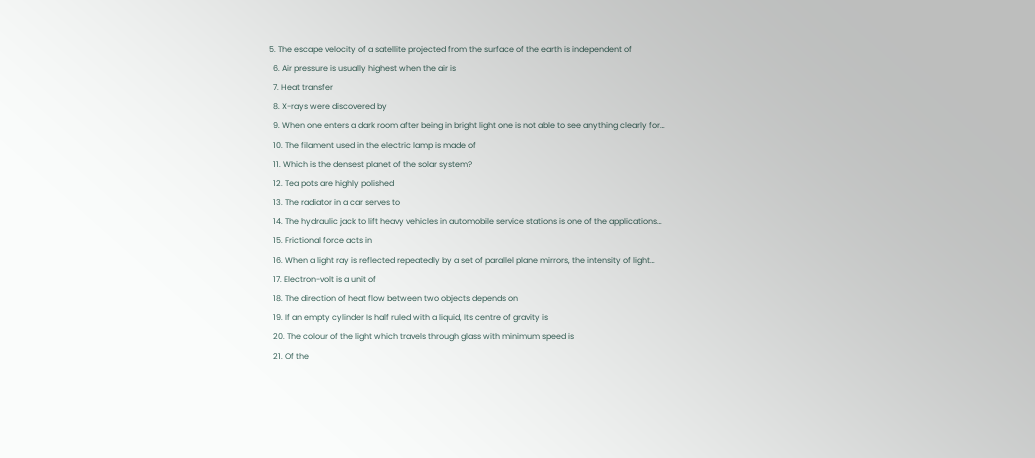5. The escape velocity of a satellite projected from the surface of the earth is independent of
  6. Air pressure is usually highest when the air is
  7. Heat transfer
  8. X-rays were discovered by
  9. When one enters a dark room after being in bright light one is not able to see anything clearly for…
  10. The filament used in the electric lamp is made of
  11. Which is the densest planet of the solar system?
  12. Tea pots are highly polished
  13. The radiator in a car serves to
  14. The hydraulic jack to lift heavy vehicles in automobile service stations is one of the applications…
  15. Frictional force acts in
  16. When a light ray is reflected repeatedly by a set of parallel plane mirrors, the intensity of light…
  17. Electron-volt is a unit of
  18. The direction of heat flow between two objects depends on
  19. If an empty cylinder Is half ruled with a liquid, Its centre of gravity is
  20. The colour of the light which travels through glass with minimum speed is
  21. Of the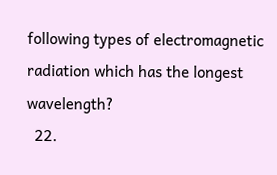following types of electromagnetic radiation which has the longest wavelength?
  22.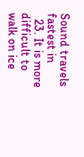Sound travels fastest in
  23. It is more difficult to walk on ice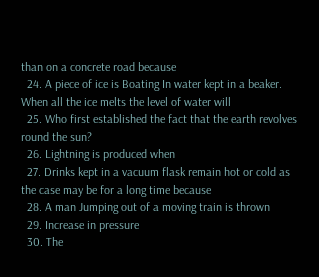than on a concrete road because
  24. A piece of ice is Boating In water kept in a beaker. When all the ice melts the level of water will
  25. Who first established the fact that the earth revolves round the sun?
  26. Lightning is produced when
  27. Drinks kept in a vacuum flask remain hot or cold as the case may be for a long time because
  28. A man Jumping out of a moving train is thrown
  29. Increase in pressure
  30. The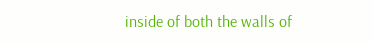inside of both the walls of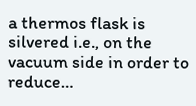a thermos flask is silvered i.e., on the vacuum side in order to reduce…